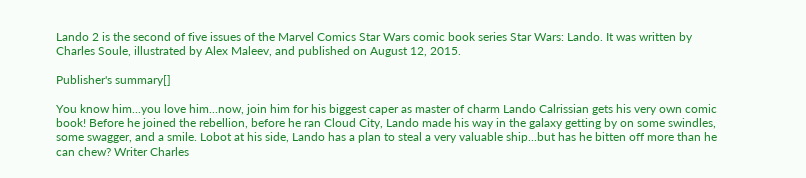Lando 2 is the second of five issues of the Marvel Comics Star Wars comic book series Star Wars: Lando. It was written by Charles Soule, illustrated by Alex Maleev, and published on August 12, 2015.

Publisher's summary[]

You know him...you love him...now, join him for his biggest caper as master of charm Lando Calrissian gets his very own comic book! Before he joined the rebellion, before he ran Cloud City, Lando made his way in the galaxy getting by on some swindles, some swagger, and a smile. Lobot at his side, Lando has a plan to steal a very valuable ship...but has he bitten off more than he can chew? Writer Charles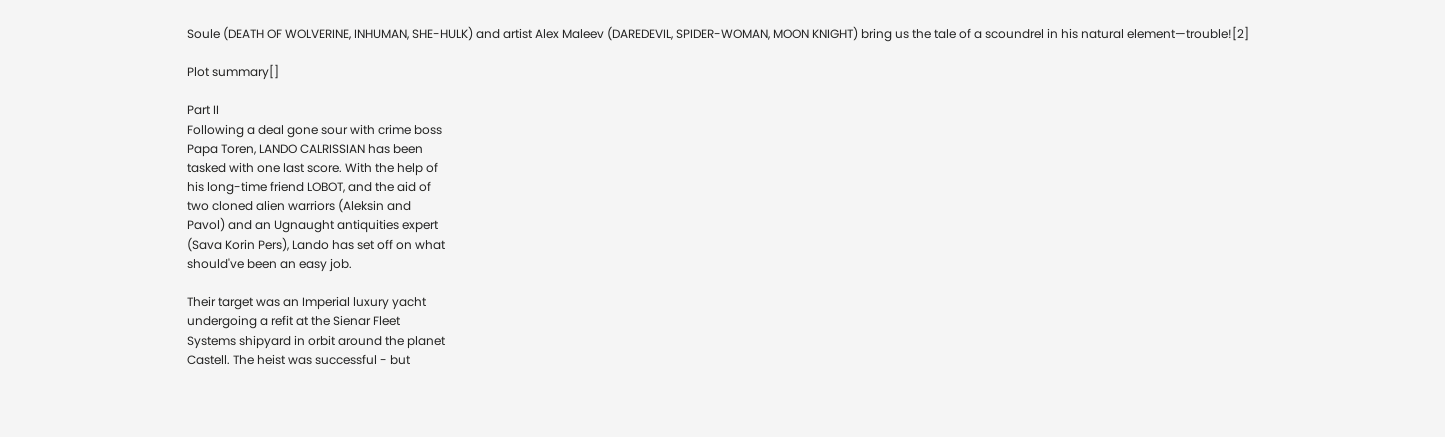Soule (DEATH OF WOLVERINE, INHUMAN, SHE-HULK) and artist Alex Maleev (DAREDEVIL, SPIDER-WOMAN, MOON KNIGHT) bring us the tale of a scoundrel in his natural element—trouble![2]

Plot summary[]

Part II
Following a deal gone sour with crime boss
Papa Toren, LANDO CALRISSIAN has been
tasked with one last score. With the help of
his long-time friend LOBOT, and the aid of
two cloned alien warriors (Aleksin and
Pavol) and an Ugnaught antiquities expert
(Sava Korin Pers), Lando has set off on what
should've been an easy job.

Their target was an Imperial luxury yacht
undergoing a refit at the Sienar Fleet
Systems shipyard in orbit around the planet
Castell. The heist was successful - but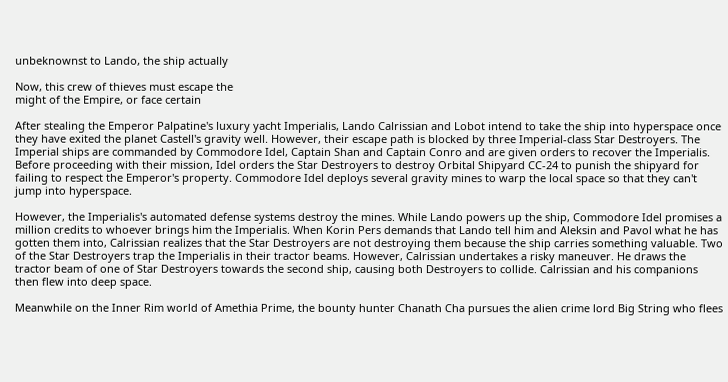unbeknownst to Lando, the ship actually

Now, this crew of thieves must escape the
might of the Empire, or face certain

After stealing the Emperor Palpatine's luxury yacht Imperialis, Lando Calrissian and Lobot intend to take the ship into hyperspace once they have exited the planet Castell's gravity well. However, their escape path is blocked by three Imperial-class Star Destroyers. The Imperial ships are commanded by Commodore Idel, Captain Shan and Captain Conro and are given orders to recover the Imperialis. Before proceeding with their mission, Idel orders the Star Destroyers to destroy Orbital Shipyard CC-24 to punish the shipyard for failing to respect the Emperor's property. Commodore Idel deploys several gravity mines to warp the local space so that they can't jump into hyperspace.

However, the Imperialis's automated defense systems destroy the mines. While Lando powers up the ship, Commodore Idel promises a million credits to whoever brings him the Imperialis. When Korin Pers demands that Lando tell him and Aleksin and Pavol what he has gotten them into, Calrissian realizes that the Star Destroyers are not destroying them because the ship carries something valuable. Two of the Star Destroyers trap the Imperialis in their tractor beams. However, Calrissian undertakes a risky maneuver. He draws the tractor beam of one of Star Destroyers towards the second ship, causing both Destroyers to collide. Calrissian and his companions then flew into deep space.

Meanwhile on the Inner Rim world of Amethia Prime, the bounty hunter Chanath Cha pursues the alien crime lord Big String who flees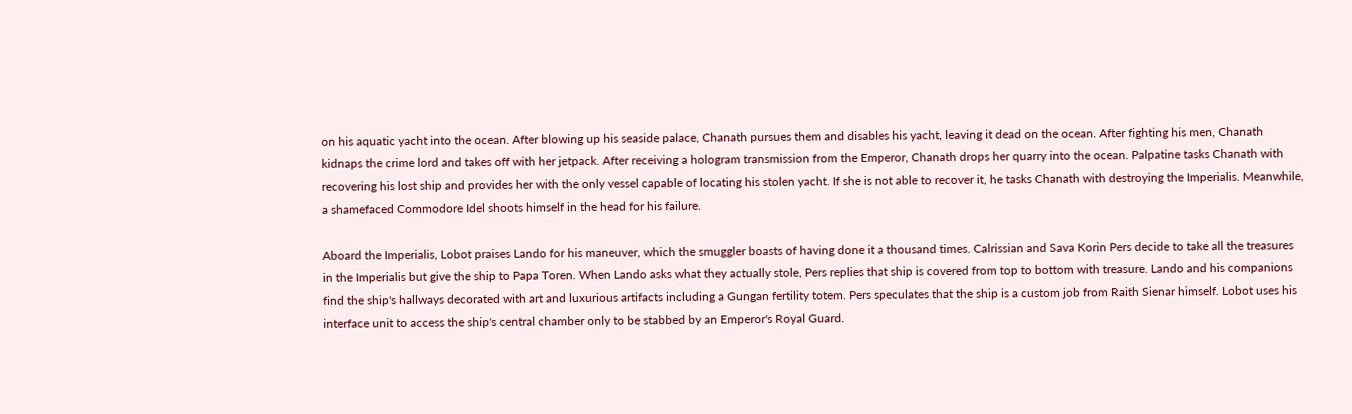on his aquatic yacht into the ocean. After blowing up his seaside palace, Chanath pursues them and disables his yacht, leaving it dead on the ocean. After fighting his men, Chanath kidnaps the crime lord and takes off with her jetpack. After receiving a hologram transmission from the Emperor, Chanath drops her quarry into the ocean. Palpatine tasks Chanath with recovering his lost ship and provides her with the only vessel capable of locating his stolen yacht. If she is not able to recover it, he tasks Chanath with destroying the Imperialis. Meanwhile, a shamefaced Commodore Idel shoots himself in the head for his failure.

Aboard the Imperialis, Lobot praises Lando for his maneuver, which the smuggler boasts of having done it a thousand times. Calrissian and Sava Korin Pers decide to take all the treasures in the Imperialis but give the ship to Papa Toren. When Lando asks what they actually stole, Pers replies that ship is covered from top to bottom with treasure. Lando and his companions find the ship's hallways decorated with art and luxurious artifacts including a Gungan fertility totem. Pers speculates that the ship is a custom job from Raith Sienar himself. Lobot uses his interface unit to access the ship's central chamber only to be stabbed by an Emperor's Royal Guard.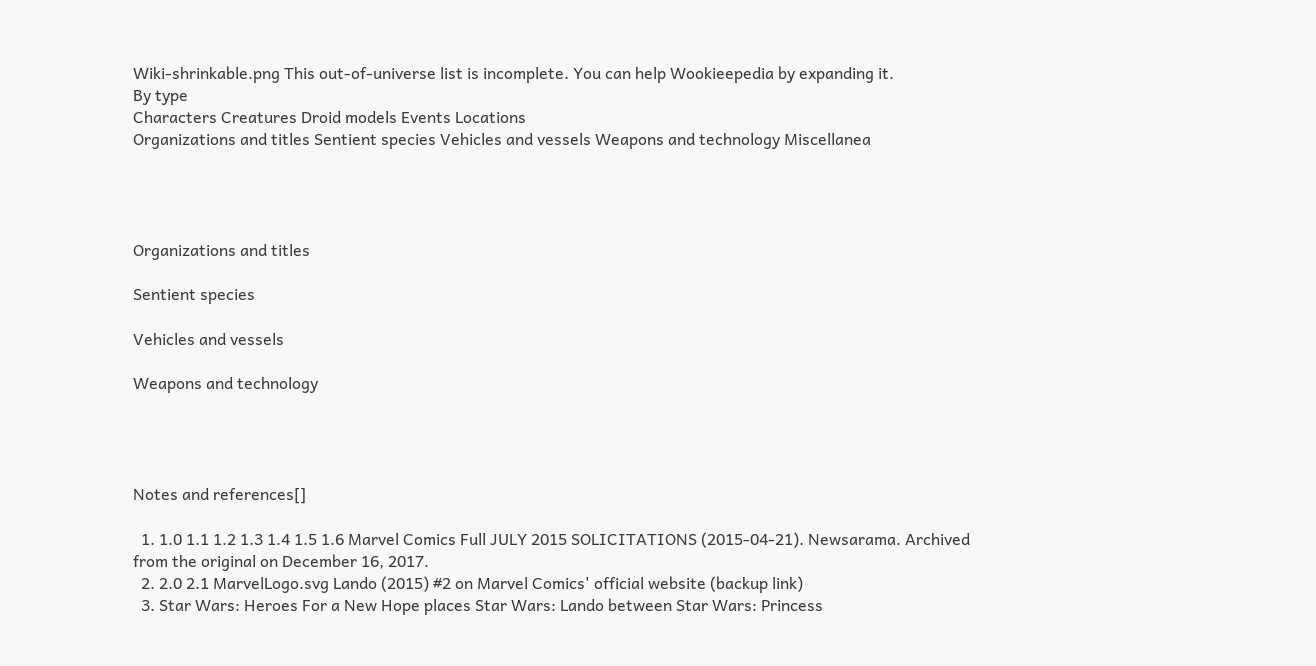Wiki-shrinkable.png This out-of-universe list is incomplete. You can help Wookieepedia by expanding it.
By type
Characters Creatures Droid models Events Locations
Organizations and titles Sentient species Vehicles and vessels Weapons and technology Miscellanea




Organizations and titles

Sentient species

Vehicles and vessels

Weapons and technology




Notes and references[]

  1. 1.0 1.1 1.2 1.3 1.4 1.5 1.6 Marvel Comics Full JULY 2015 SOLICITATIONS (2015-04-21). Newsarama. Archived from the original on December 16, 2017.
  2. 2.0 2.1 MarvelLogo.svg Lando (2015) #2 on Marvel Comics' official website (backup link)
  3. Star Wars: Heroes For a New Hope places Star Wars: Lando between Star Wars: Princess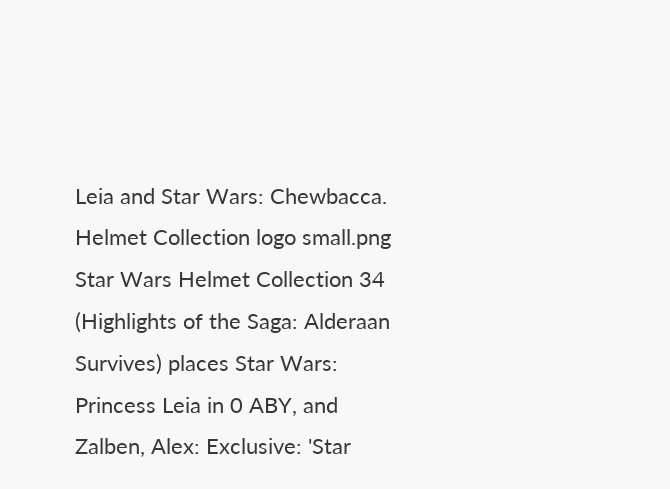Leia and Star Wars: Chewbacca. Helmet Collection logo small.png Star Wars Helmet Collection 34 (Highlights of the Saga: Alderaan Survives) places Star Wars: Princess Leia in 0 ABY, and Zalben, Alex: Exclusive: 'Star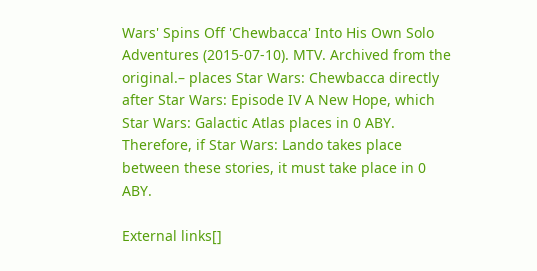Wars' Spins Off 'Chewbacca' Into His Own Solo Adventures (2015-07-10). MTV. Archived from the original.– places Star Wars: Chewbacca directly after Star Wars: Episode IV A New Hope, which Star Wars: Galactic Atlas places in 0 ABY. Therefore, if Star Wars: Lando takes place between these stories, it must take place in 0 ABY.

External links[]